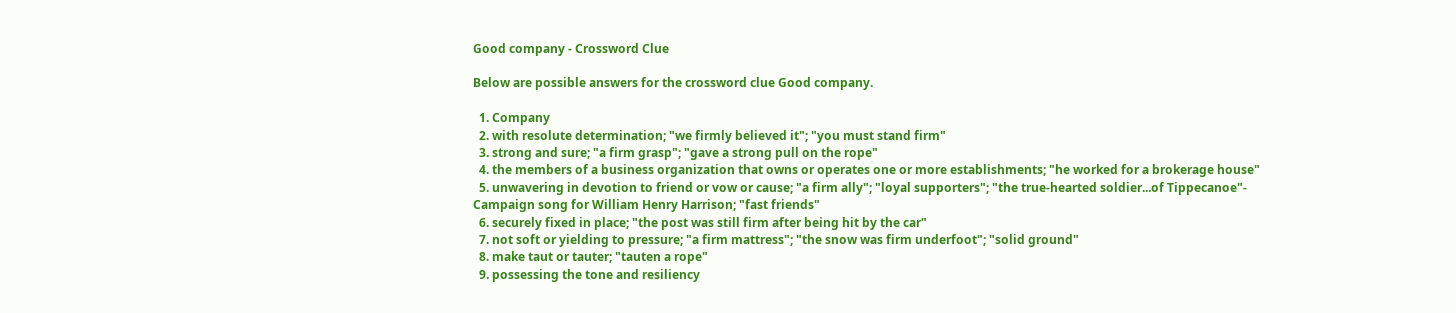Good company - Crossword Clue

Below are possible answers for the crossword clue Good company.

  1. Company
  2. with resolute determination; "we firmly believed it"; "you must stand firm"
  3. strong and sure; "a firm grasp"; "gave a strong pull on the rope"
  4. the members of a business organization that owns or operates one or more establishments; "he worked for a brokerage house"
  5. unwavering in devotion to friend or vow or cause; "a firm ally"; "loyal supporters"; "the true-hearted soldier...of Tippecanoe"- Campaign song for William Henry Harrison; "fast friends"
  6. securely fixed in place; "the post was still firm after being hit by the car"
  7. not soft or yielding to pressure; "a firm mattress"; "the snow was firm underfoot"; "solid ground"
  8. make taut or tauter; "tauten a rope"
  9. possessing the tone and resiliency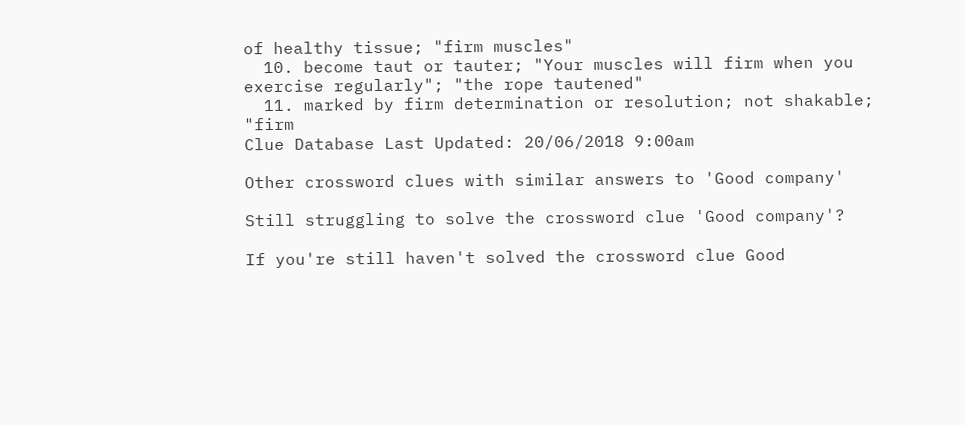of healthy tissue; "firm muscles"
  10. become taut or tauter; "Your muscles will firm when you exercise regularly"; "the rope tautened"
  11. marked by firm determination or resolution; not shakable; "firm
Clue Database Last Updated: 20/06/2018 9:00am

Other crossword clues with similar answers to 'Good company'

Still struggling to solve the crossword clue 'Good company'?

If you're still haven't solved the crossword clue Good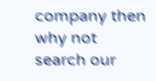company then why not search our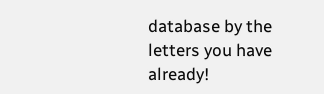database by the letters you have already!